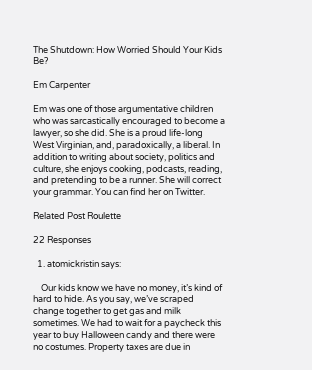The Shutdown: How Worried Should Your Kids Be?

Em Carpenter

Em was one of those argumentative children who was sarcastically encouraged to become a lawyer, so she did. She is a proud life-long West Virginian, and, paradoxically, a liberal. In addition to writing about society, politics and culture, she enjoys cooking, podcasts, reading, and pretending to be a runner. She will correct your grammar. You can find her on Twitter.

Related Post Roulette

22 Responses

  1. atomickristin says:

    Our kids know we have no money, it’s kind of hard to hide. As you say, we’ve scraped change together to get gas and milk sometimes. We had to wait for a paycheck this year to buy Halloween candy and there were no costumes. Property taxes are due in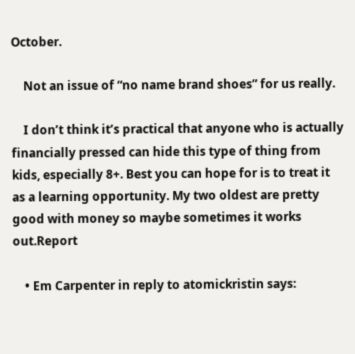October.

    Not an issue of “no name brand shoes” for us really.

    I don’t think it’s practical that anyone who is actually financially pressed can hide this type of thing from kids, especially 8+. Best you can hope for is to treat it as a learning opportunity. My two oldest are pretty good with money so maybe sometimes it works out.Report

    • Em Carpenter in reply to atomickristin says: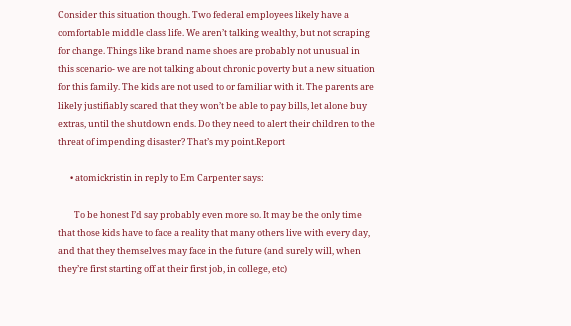Consider this situation though. Two federal employees likely have a comfortable middle class life. We aren’t talking wealthy, but not scraping for change. Things like brand name shoes are probably not unusual in this scenario- we are not talking about chronic poverty but a new situation for this family. The kids are not used to or familiar with it. The parents are likely justifiably scared that they won’t be able to pay bills, let alone buy extras, until the shutdown ends. Do they need to alert their children to the threat of impending disaster? That’s my point.Report

      • atomickristin in reply to Em Carpenter says:

        To be honest I’d say probably even more so. It may be the only time that those kids have to face a reality that many others live with every day, and that they themselves may face in the future (and surely will, when they’re first starting off at their first job, in college, etc)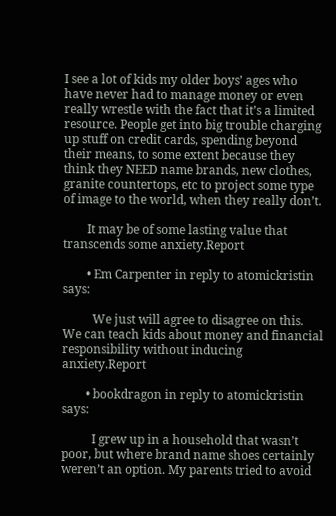I see a lot of kids my older boys’ ages who have never had to manage money or even really wrestle with the fact that it’s a limited resource. People get into big trouble charging up stuff on credit cards, spending beyond their means, to some extent because they think they NEED name brands, new clothes, granite countertops, etc to project some type of image to the world, when they really don’t.

        It may be of some lasting value that transcends some anxiety.Report

        • Em Carpenter in reply to atomickristin says:

          We just will agree to disagree on this. We can teach kids about money and financial responsibility without inducing anxiety.Report

        • bookdragon in reply to atomickristin says:

          I grew up in a household that wasn’t poor, but where brand name shoes certainly weren’t an option. My parents tried to avoid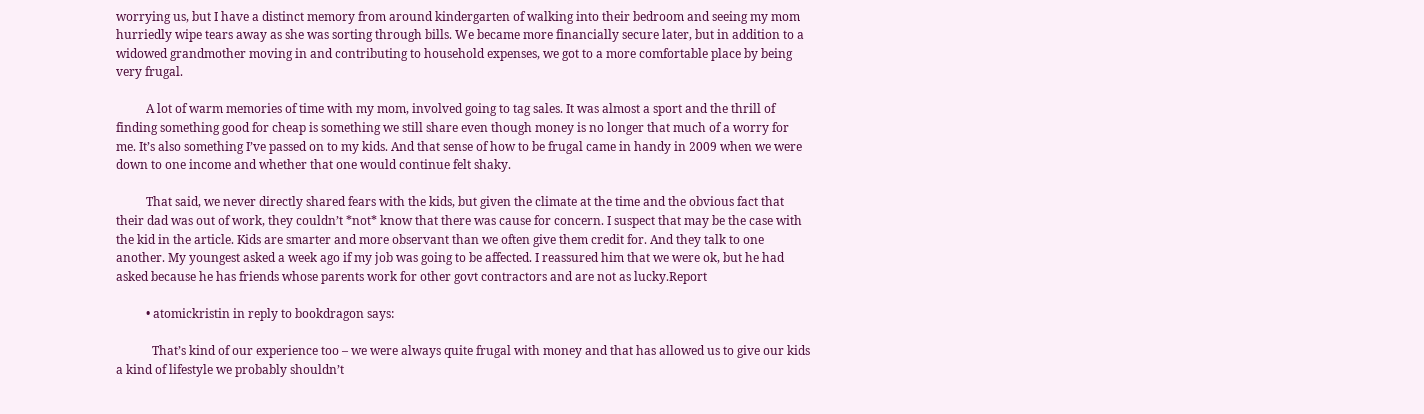worrying us, but I have a distinct memory from around kindergarten of walking into their bedroom and seeing my mom hurriedly wipe tears away as she was sorting through bills. We became more financially secure later, but in addition to a widowed grandmother moving in and contributing to household expenses, we got to a more comfortable place by being very frugal.

          A lot of warm memories of time with my mom, involved going to tag sales. It was almost a sport and the thrill of finding something good for cheap is something we still share even though money is no longer that much of a worry for me. It’s also something I’ve passed on to my kids. And that sense of how to be frugal came in handy in 2009 when we were down to one income and whether that one would continue felt shaky.

          That said, we never directly shared fears with the kids, but given the climate at the time and the obvious fact that their dad was out of work, they couldn’t *not* know that there was cause for concern. I suspect that may be the case with the kid in the article. Kids are smarter and more observant than we often give them credit for. And they talk to one another. My youngest asked a week ago if my job was going to be affected. I reassured him that we were ok, but he had asked because he has friends whose parents work for other govt contractors and are not as lucky.Report

          • atomickristin in reply to bookdragon says:

            That’s kind of our experience too – we were always quite frugal with money and that has allowed us to give our kids a kind of lifestyle we probably shouldn’t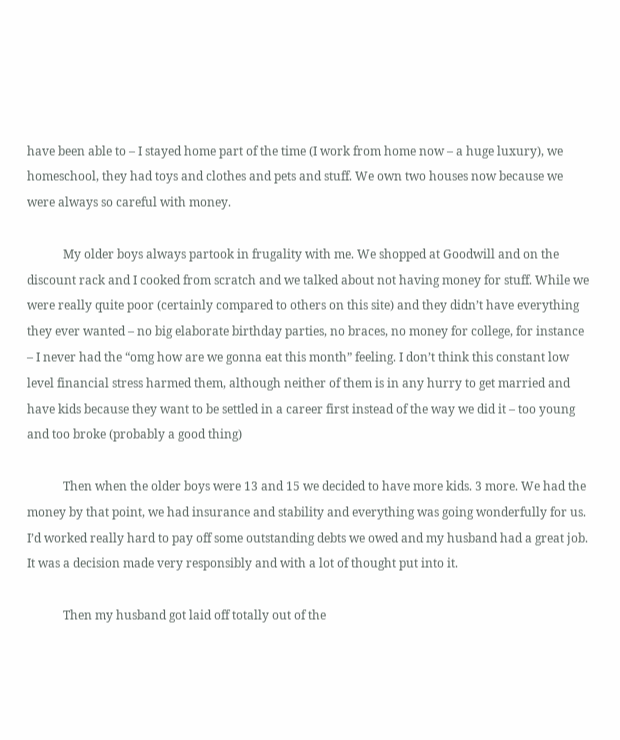have been able to – I stayed home part of the time (I work from home now – a huge luxury), we homeschool, they had toys and clothes and pets and stuff. We own two houses now because we were always so careful with money.

            My older boys always partook in frugality with me. We shopped at Goodwill and on the discount rack and I cooked from scratch and we talked about not having money for stuff. While we were really quite poor (certainly compared to others on this site) and they didn’t have everything they ever wanted – no big elaborate birthday parties, no braces, no money for college, for instance – I never had the “omg how are we gonna eat this month” feeling. I don’t think this constant low level financial stress harmed them, although neither of them is in any hurry to get married and have kids because they want to be settled in a career first instead of the way we did it – too young and too broke (probably a good thing)

            Then when the older boys were 13 and 15 we decided to have more kids. 3 more. We had the money by that point, we had insurance and stability and everything was going wonderfully for us. I’d worked really hard to pay off some outstanding debts we owed and my husband had a great job. It was a decision made very responsibly and with a lot of thought put into it.

            Then my husband got laid off totally out of the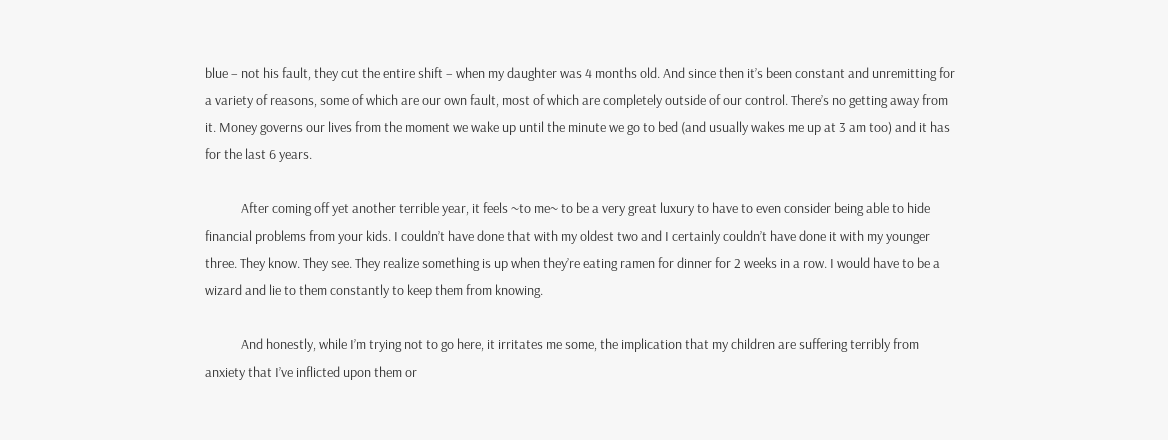blue – not his fault, they cut the entire shift – when my daughter was 4 months old. And since then it’s been constant and unremitting for a variety of reasons, some of which are our own fault, most of which are completely outside of our control. There’s no getting away from it. Money governs our lives from the moment we wake up until the minute we go to bed (and usually wakes me up at 3 am too) and it has for the last 6 years.

            After coming off yet another terrible year, it feels ~to me~ to be a very great luxury to have to even consider being able to hide financial problems from your kids. I couldn’t have done that with my oldest two and I certainly couldn’t have done it with my younger three. They know. They see. They realize something is up when they’re eating ramen for dinner for 2 weeks in a row. I would have to be a wizard and lie to them constantly to keep them from knowing.

            And honestly, while I’m trying not to go here, it irritates me some, the implication that my children are suffering terribly from anxiety that I’ve inflicted upon them or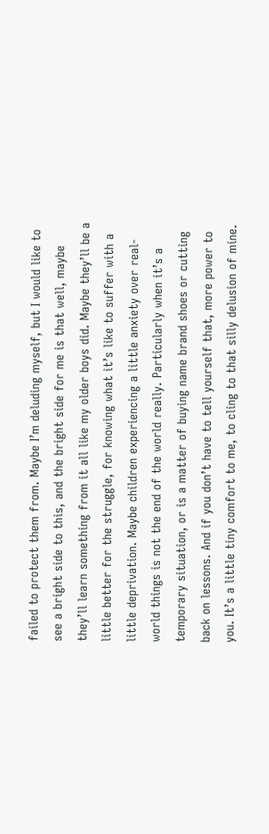failed to protect them from. Maybe I’m deluding myself, but I would like to see a bright side to this, and the bright side for me is that well, maybe they’ll learn something from it all like my older boys did. Maybe they’ll be a little better for the struggle, for knowing what it’s like to suffer with a little deprivation. Maybe children experiencing a little anxiety over real-world things is not the end of the world really. Particularly when it’s a temporary situation, or is a matter of buying name brand shoes or cutting back on lessons. And if you don’t have to tell yourself that, more power to you. It’s a little tiny comfort to me, to cling to that silly delusion of mine.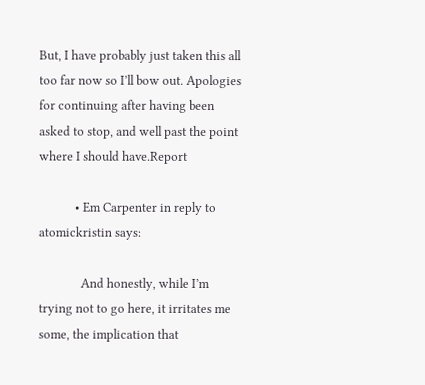But, I have probably just taken this all too far now so I’ll bow out. Apologies for continuing after having been asked to stop, and well past the point where I should have.Report

            • Em Carpenter in reply to atomickristin says:

              And honestly, while I’m trying not to go here, it irritates me some, the implication that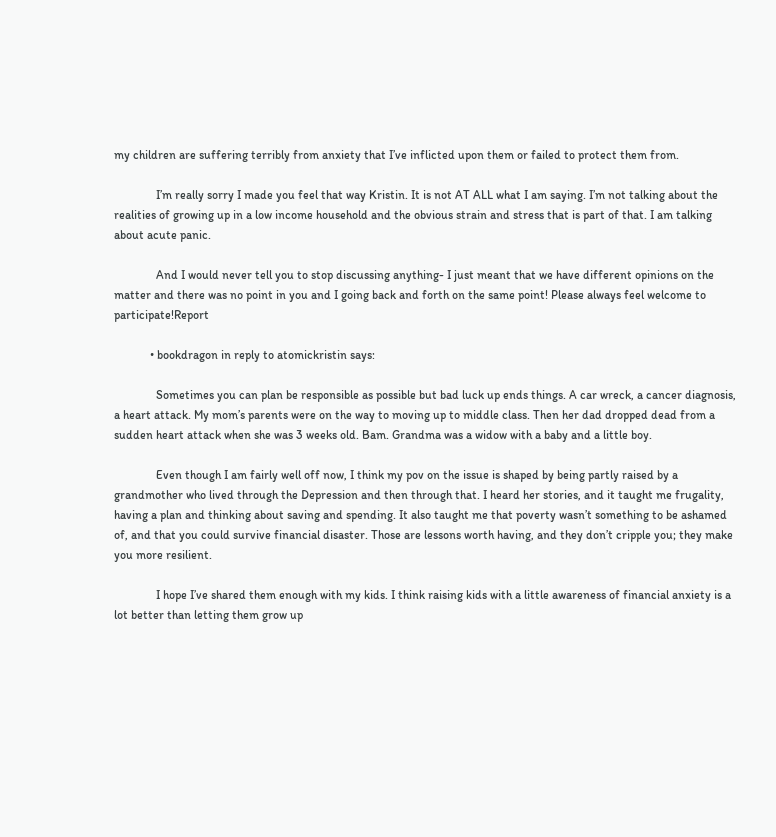my children are suffering terribly from anxiety that I’ve inflicted upon them or failed to protect them from.

              I’m really sorry I made you feel that way Kristin. It is not AT ALL what I am saying. I’m not talking about the realities of growing up in a low income household and the obvious strain and stress that is part of that. I am talking about acute panic.

              And I would never tell you to stop discussing anything- I just meant that we have different opinions on the matter and there was no point in you and I going back and forth on the same point! Please always feel welcome to participate!Report

            • bookdragon in reply to atomickristin says:

              Sometimes you can plan be responsible as possible but bad luck up ends things. A car wreck, a cancer diagnosis, a heart attack. My mom’s parents were on the way to moving up to middle class. Then her dad dropped dead from a sudden heart attack when she was 3 weeks old. Bam. Grandma was a widow with a baby and a little boy.

              Even though I am fairly well off now, I think my pov on the issue is shaped by being partly raised by a grandmother who lived through the Depression and then through that. I heard her stories, and it taught me frugality, having a plan and thinking about saving and spending. It also taught me that poverty wasn’t something to be ashamed of, and that you could survive financial disaster. Those are lessons worth having, and they don’t cripple you; they make you more resilient.

              I hope I’ve shared them enough with my kids. I think raising kids with a little awareness of financial anxiety is a lot better than letting them grow up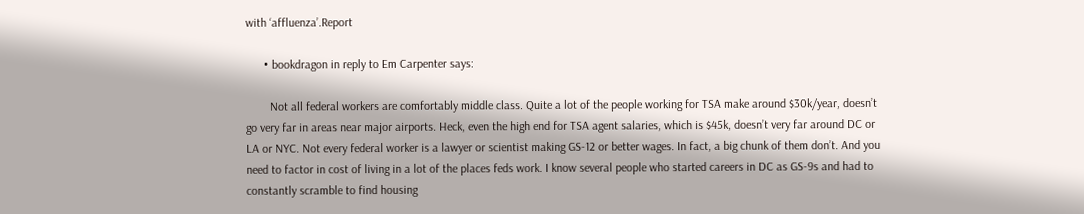with ‘affluenza’.Report

      • bookdragon in reply to Em Carpenter says:

        Not all federal workers are comfortably middle class. Quite a lot of the people working for TSA make around $30k/year, doesn’t go very far in areas near major airports. Heck, even the high end for TSA agent salaries, which is $45k, doesn’t very far around DC or LA or NYC. Not every federal worker is a lawyer or scientist making GS-12 or better wages. In fact, a big chunk of them don’t. And you need to factor in cost of living in a lot of the places feds work. I know several people who started careers in DC as GS-9s and had to constantly scramble to find housing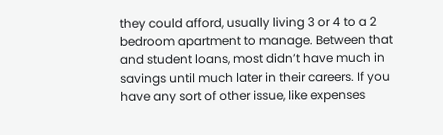they could afford, usually living 3 or 4 to a 2 bedroom apartment to manage. Between that and student loans, most didn’t have much in savings until much later in their careers. If you have any sort of other issue, like expenses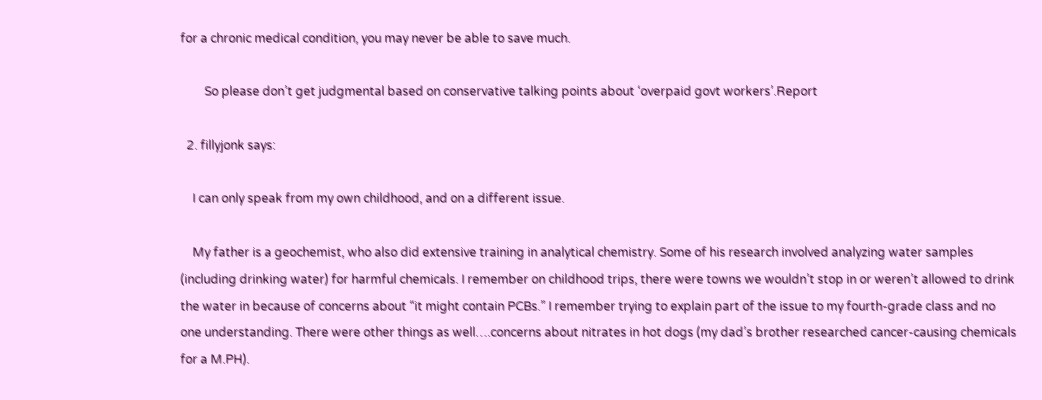for a chronic medical condition, you may never be able to save much.

        So please don’t get judgmental based on conservative talking points about ‘overpaid govt workers’.Report

  2. fillyjonk says:

    I can only speak from my own childhood, and on a different issue.

    My father is a geochemist, who also did extensive training in analytical chemistry. Some of his research involved analyzing water samples (including drinking water) for harmful chemicals. I remember on childhood trips, there were towns we wouldn’t stop in or weren’t allowed to drink the water in because of concerns about “it might contain PCBs.” I remember trying to explain part of the issue to my fourth-grade class and no one understanding. There were other things as well….concerns about nitrates in hot dogs (my dad’s brother researched cancer-causing chemicals for a M.PH).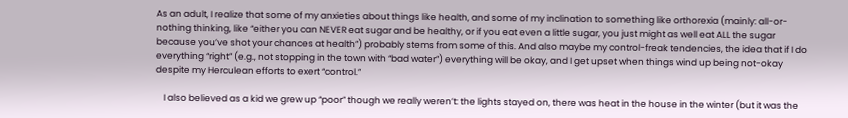As an adult, I realize that some of my anxieties about things like health, and some of my inclination to something like orthorexia (mainly: all-or-nothing thinking, like “either you can NEVER eat sugar and be healthy, or if you eat even a little sugar, you just might as well eat ALL the sugar because you’ve shot your chances at health”) probably stems from some of this. And also maybe my control-freak tendencies, the idea that if I do everything “right” (e.g., not stopping in the town with “bad water”) everything will be okay, and I get upset when things wind up being not-okay despite my Herculean efforts to exert “control.”

    I also believed as a kid we grew up “poor” though we really weren’t: the lights stayed on, there was heat in the house in the winter (but it was the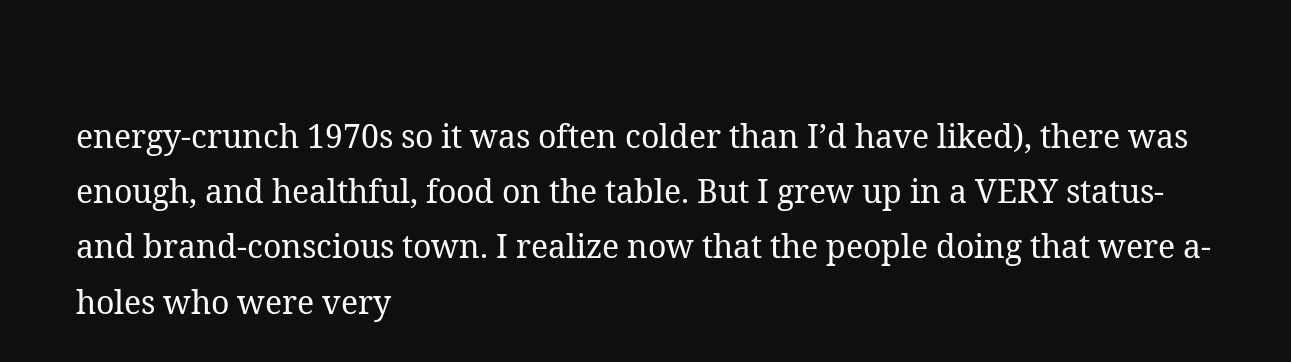energy-crunch 1970s so it was often colder than I’d have liked), there was enough, and healthful, food on the table. But I grew up in a VERY status- and brand-conscious town. I realize now that the people doing that were a-holes who were very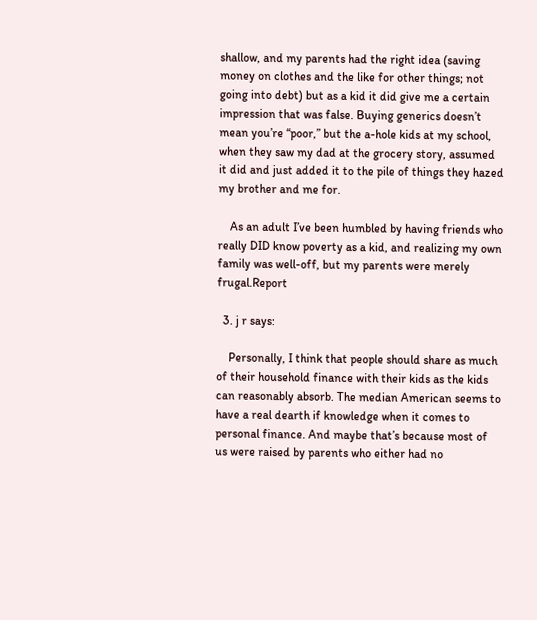shallow, and my parents had the right idea (saving money on clothes and the like for other things; not going into debt) but as a kid it did give me a certain impression that was false. Buying generics doesn’t mean you’re “poor,” but the a-hole kids at my school, when they saw my dad at the grocery story, assumed it did and just added it to the pile of things they hazed my brother and me for.

    As an adult I’ve been humbled by having friends who really DID know poverty as a kid, and realizing my own family was well-off, but my parents were merely frugal.Report

  3. j r says:

    Personally, I think that people should share as much of their household finance with their kids as the kids can reasonably absorb. The median American seems to have a real dearth if knowledge when it comes to personal finance. And maybe that’s because most of us were raised by parents who either had no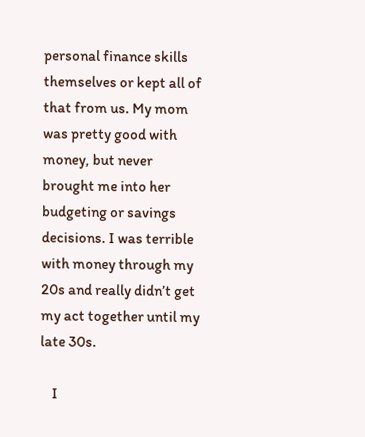personal finance skills themselves or kept all of that from us. My mom was pretty good with money, but never brought me into her budgeting or savings decisions. I was terrible with money through my 20s and really didn’t get my act together until my late 30s.

    I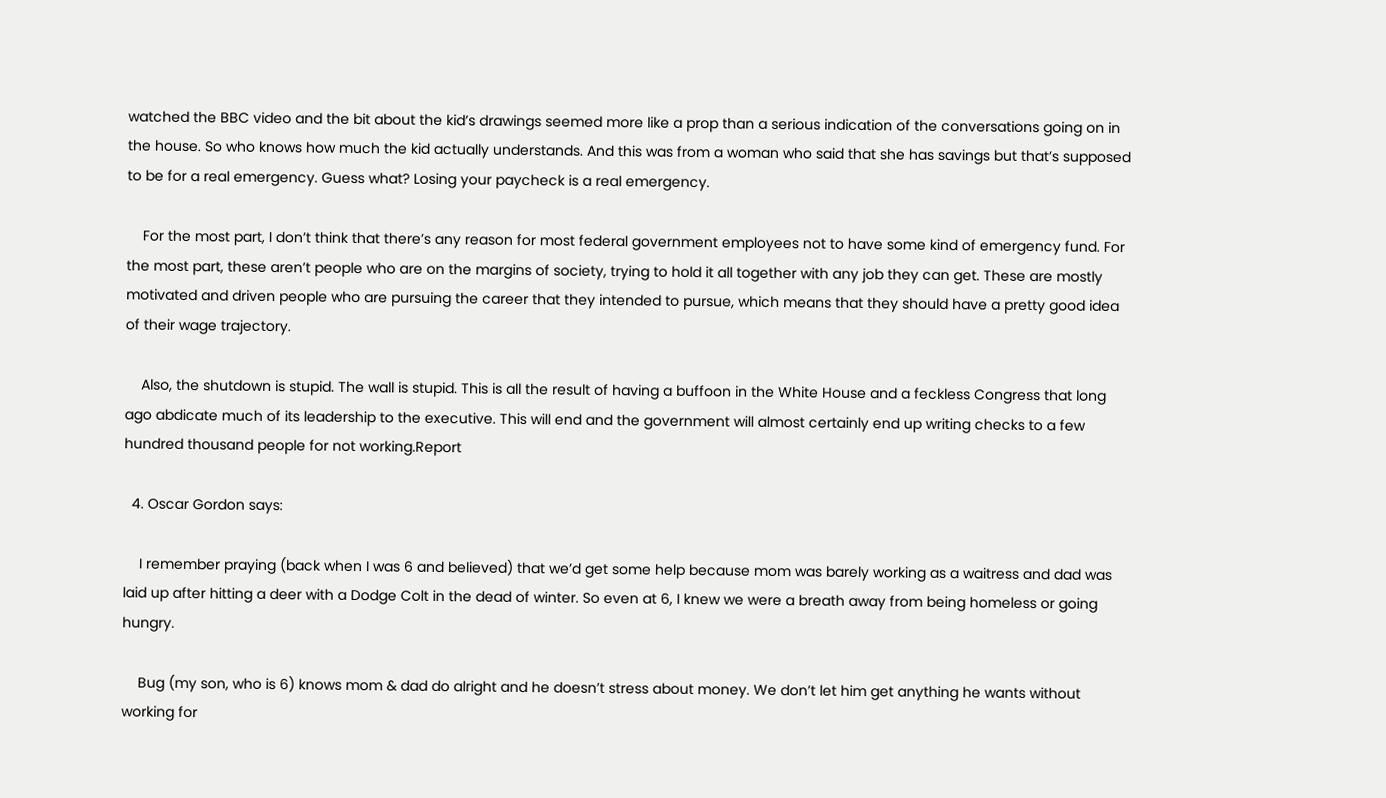watched the BBC video and the bit about the kid’s drawings seemed more like a prop than a serious indication of the conversations going on in the house. So who knows how much the kid actually understands. And this was from a woman who said that she has savings but that’s supposed to be for a real emergency. Guess what? Losing your paycheck is a real emergency.

    For the most part, I don’t think that there’s any reason for most federal government employees not to have some kind of emergency fund. For the most part, these aren’t people who are on the margins of society, trying to hold it all together with any job they can get. These are mostly motivated and driven people who are pursuing the career that they intended to pursue, which means that they should have a pretty good idea of their wage trajectory.

    Also, the shutdown is stupid. The wall is stupid. This is all the result of having a buffoon in the White House and a feckless Congress that long ago abdicate much of its leadership to the executive. This will end and the government will almost certainly end up writing checks to a few hundred thousand people for not working.Report

  4. Oscar Gordon says:

    I remember praying (back when I was 6 and believed) that we’d get some help because mom was barely working as a waitress and dad was laid up after hitting a deer with a Dodge Colt in the dead of winter. So even at 6, I knew we were a breath away from being homeless or going hungry.

    Bug (my son, who is 6) knows mom & dad do alright and he doesn’t stress about money. We don’t let him get anything he wants without working for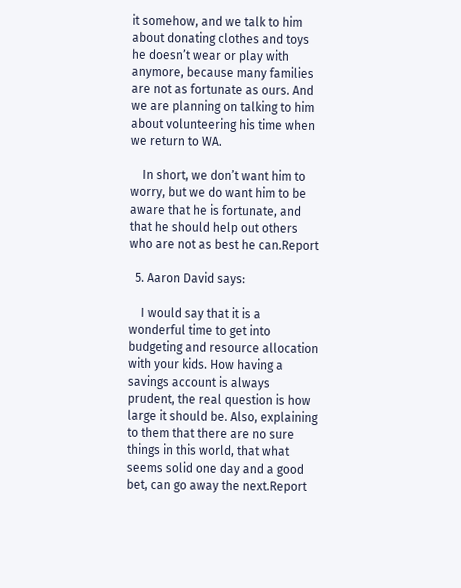it somehow, and we talk to him about donating clothes and toys he doesn’t wear or play with anymore, because many families are not as fortunate as ours. And we are planning on talking to him about volunteering his time when we return to WA.

    In short, we don’t want him to worry, but we do want him to be aware that he is fortunate, and that he should help out others who are not as best he can.Report

  5. Aaron David says:

    I would say that it is a wonderful time to get into budgeting and resource allocation with your kids. How having a savings account is always prudent, the real question is how large it should be. Also, explaining to them that there are no sure things in this world, that what seems solid one day and a good bet, can go away the next.Report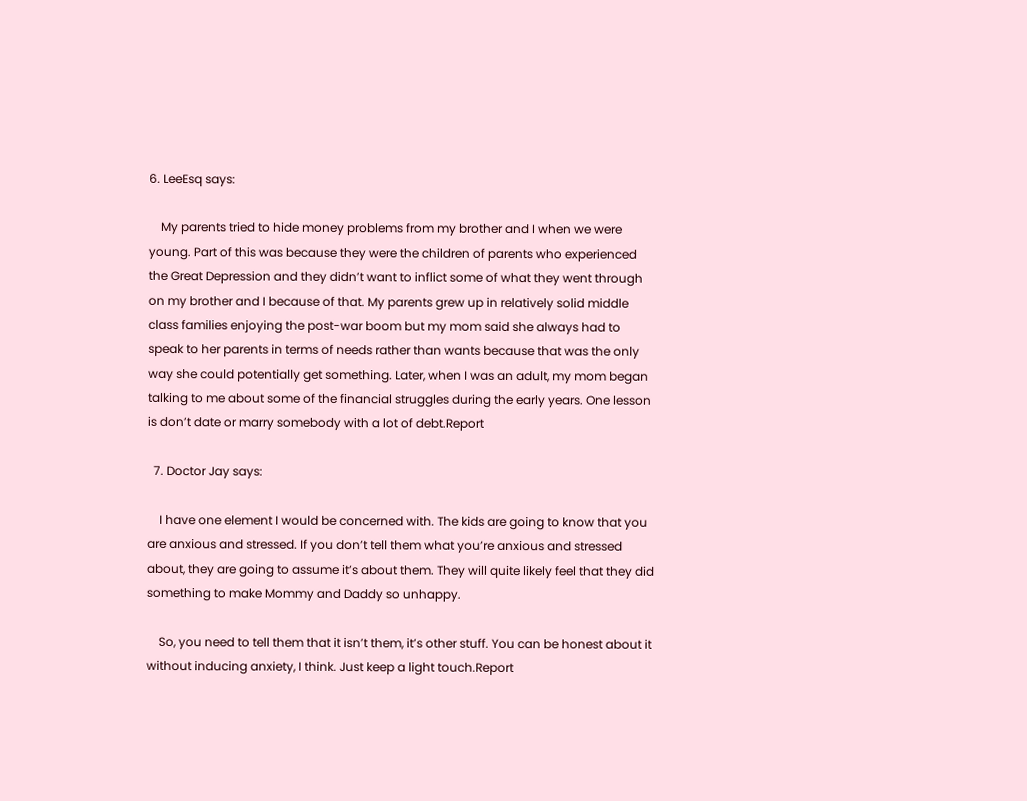6. LeeEsq says:

    My parents tried to hide money problems from my brother and I when we were young. Part of this was because they were the children of parents who experienced the Great Depression and they didn’t want to inflict some of what they went through on my brother and I because of that. My parents grew up in relatively solid middle class families enjoying the post-war boom but my mom said she always had to speak to her parents in terms of needs rather than wants because that was the only way she could potentially get something. Later, when I was an adult, my mom began talking to me about some of the financial struggles during the early years. One lesson is don’t date or marry somebody with a lot of debt.Report

  7. Doctor Jay says:

    I have one element I would be concerned with. The kids are going to know that you are anxious and stressed. If you don’t tell them what you’re anxious and stressed about, they are going to assume it’s about them. They will quite likely feel that they did something to make Mommy and Daddy so unhappy.

    So, you need to tell them that it isn’t them, it’s other stuff. You can be honest about it without inducing anxiety, I think. Just keep a light touch.Report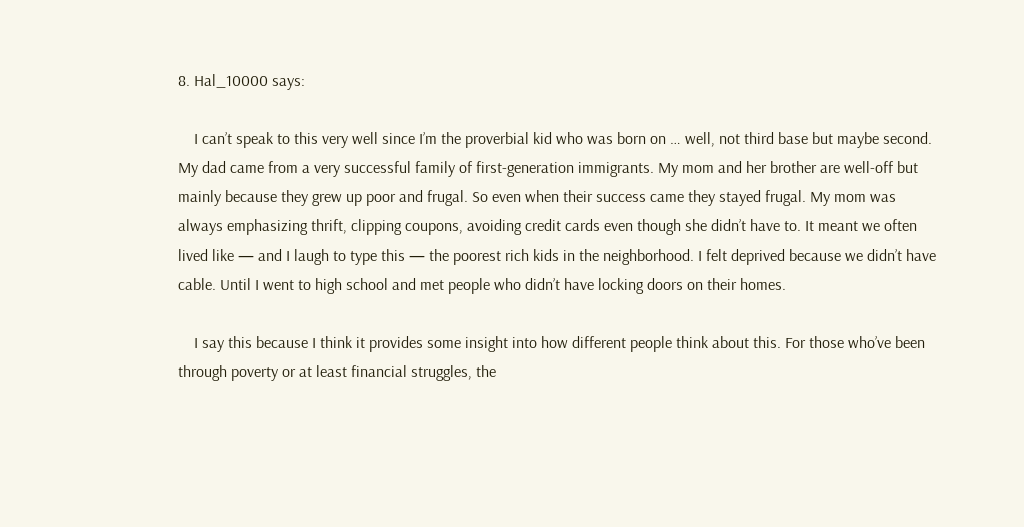8. Hal_10000 says:

    I can’t speak to this very well since I’m the proverbial kid who was born on … well, not third base but maybe second. My dad came from a very successful family of first-generation immigrants. My mom and her brother are well-off but mainly because they grew up poor and frugal. So even when their success came they stayed frugal. My mom was always emphasizing thrift, clipping coupons, avoiding credit cards even though she didn’t have to. It meant we often lived like — and I laugh to type this — the poorest rich kids in the neighborhood. I felt deprived because we didn’t have cable. Until I went to high school and met people who didn’t have locking doors on their homes.

    I say this because I think it provides some insight into how different people think about this. For those who’ve been through poverty or at least financial struggles, the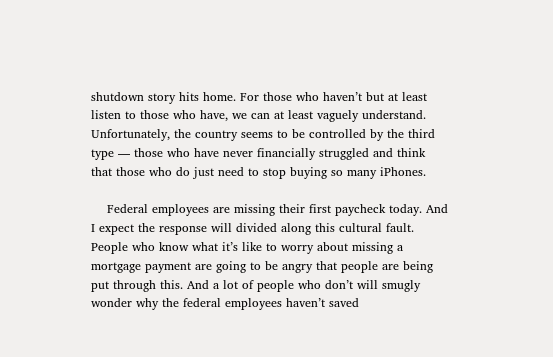shutdown story hits home. For those who haven’t but at least listen to those who have, we can at least vaguely understand. Unfortunately, the country seems to be controlled by the third type — those who have never financially struggled and think that those who do just need to stop buying so many iPhones.

    Federal employees are missing their first paycheck today. And I expect the response will divided along this cultural fault. People who know what it’s like to worry about missing a mortgage payment are going to be angry that people are being put through this. And a lot of people who don’t will smugly wonder why the federal employees haven’t saved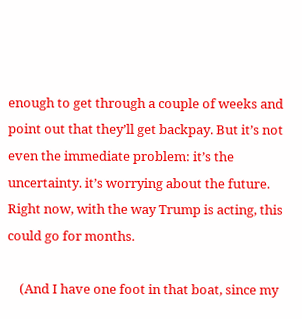enough to get through a couple of weeks and point out that they’ll get backpay. But it’s not even the immediate problem: it’s the uncertainty. it’s worrying about the future. Right now, with the way Trump is acting, this could go for months.

    (And I have one foot in that boat, since my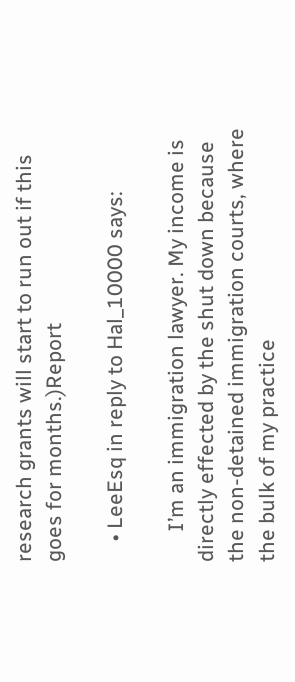research grants will start to run out if this goes for months.)Report

    • LeeEsq in reply to Hal_10000 says:

      I’m an immigration lawyer. My income is directly effected by the shut down because the non-detained immigration courts, where the bulk of my practice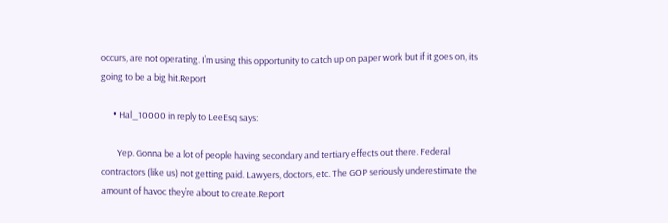occurs, are not operating. I’m using this opportunity to catch up on paper work but if it goes on, its going to be a big hit.Report

      • Hal_10000 in reply to LeeEsq says:

        Yep. Gonna be a lot of people having secondary and tertiary effects out there. Federal contractors (like us) not getting paid. Lawyers, doctors, etc. The GOP seriously underestimate the amount of havoc they’re about to create.Report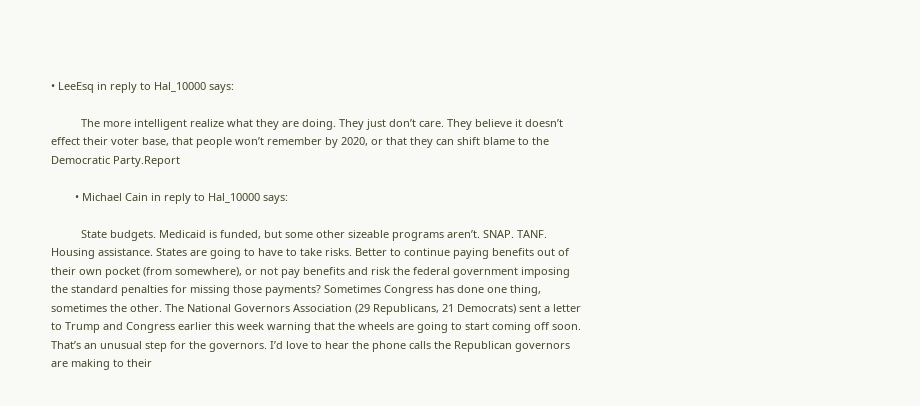• LeeEsq in reply to Hal_10000 says:

          The more intelligent realize what they are doing. They just don’t care. They believe it doesn’t effect their voter base, that people won’t remember by 2020, or that they can shift blame to the Democratic Party.Report

        • Michael Cain in reply to Hal_10000 says:

          State budgets. Medicaid is funded, but some other sizeable programs aren’t. SNAP. TANF. Housing assistance. States are going to have to take risks. Better to continue paying benefits out of their own pocket (from somewhere), or not pay benefits and risk the federal government imposing the standard penalties for missing those payments? Sometimes Congress has done one thing, sometimes the other. The National Governors Association (29 Republicans, 21 Democrats) sent a letter to Trump and Congress earlier this week warning that the wheels are going to start coming off soon. That’s an unusual step for the governors. I’d love to hear the phone calls the Republican governors are making to their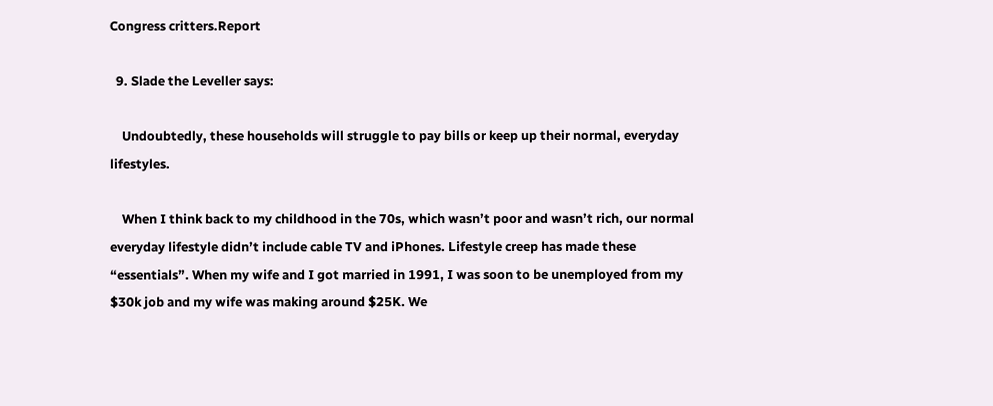Congress critters.Report

  9. Slade the Leveller says:

    Undoubtedly, these households will struggle to pay bills or keep up their normal, everyday lifestyles.

    When I think back to my childhood in the 70s, which wasn’t poor and wasn’t rich, our normal everyday lifestyle didn’t include cable TV and iPhones. Lifestyle creep has made these “essentials”. When my wife and I got married in 1991, I was soon to be unemployed from my $30k job and my wife was making around $25K. We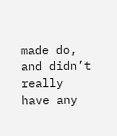made do, and didn’t really have any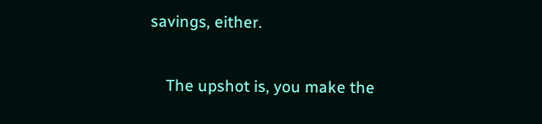savings, either.

    The upshot is, you make the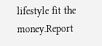lifestyle fit the money.Report